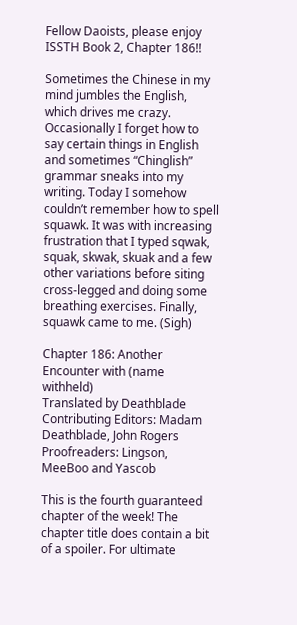Fellow Daoists, please enjoy ISSTH Book 2, Chapter 186!!

Sometimes the Chinese in my mind jumbles the English, which drives me crazy. Occasionally I forget how to say certain things in English and sometimes “Chinglish” grammar sneaks into my writing. Today I somehow couldn’t remember how to spell squawk. It was with increasing frustration that I typed sqwak, squak, skwak, skuak and a few other variations before siting cross-legged and doing some breathing exercises. Finally, squawk came to me. (Sigh)

Chapter 186: Another Encounter with (name withheld)
Translated by Deathblade
Contributing Editors: Madam Deathblade, John Rogers
Proofreaders: Lingson, MeeBoo and Yascob

This is the fourth guaranteed chapter of the week! The chapter title does contain a bit of a spoiler. For ultimate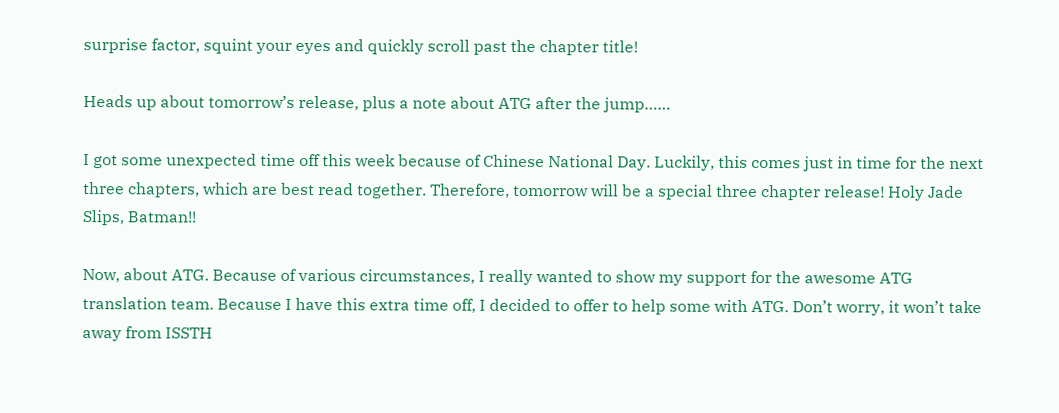surprise factor, squint your eyes and quickly scroll past the chapter title!

Heads up about tomorrow’s release, plus a note about ATG after the jump……

I got some unexpected time off this week because of Chinese National Day. Luckily, this comes just in time for the next three chapters, which are best read together. Therefore, tomorrow will be a special three chapter release! Holy Jade Slips, Batman!!

Now, about ATG. Because of various circumstances, I really wanted to show my support for the awesome ATG translation team. Because I have this extra time off, I decided to offer to help some with ATG. Don’t worry, it won’t take away from ISSTH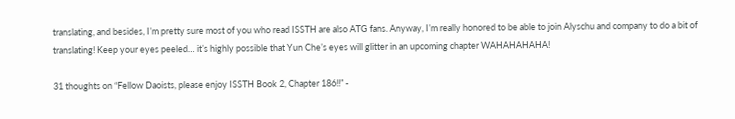translating, and besides, I’m pretty sure most of you who read ISSTH are also ATG fans. Anyway, I’m really honored to be able to join Alyschu and company to do a bit of translating! Keep your eyes peeled… it’s highly possible that Yun Che’s eyes will glitter in an upcoming chapter WAHAHAHAHA!

31 thoughts on “Fellow Daoists, please enjoy ISSTH Book 2, Chapter 186!!” -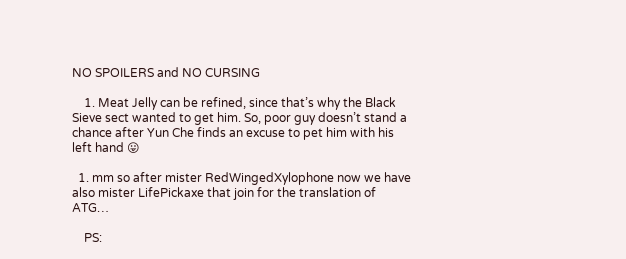NO SPOILERS and NO CURSING

    1. Meat Jelly can be refined, since that’s why the Black Sieve sect wanted to get him. So, poor guy doesn’t stand a chance after Yun Che finds an excuse to pet him with his left hand 😛

  1. mm so after mister RedWingedXylophone now we have also mister LifePickaxe that join for the translation of ATG…

    PS: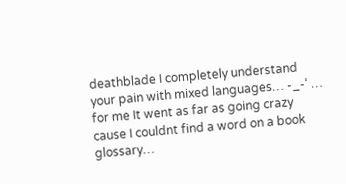deathblade I completely understand your pain with mixed languages… -_-‘ … for me It went as far as going crazy cause I couldnt find a word on a book glossary…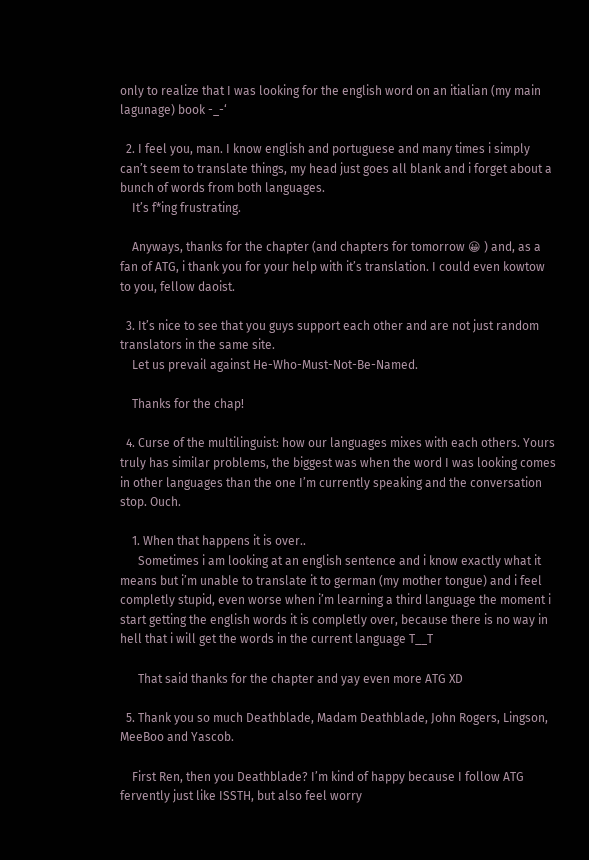only to realize that I was looking for the english word on an itialian (my main lagunage) book -_-‘

  2. I feel you, man. I know english and portuguese and many times i simply can’t seem to translate things, my head just goes all blank and i forget about a bunch of words from both languages.
    It’s f*ing frustrating.

    Anyways, thanks for the chapter (and chapters for tomorrow 😀 ) and, as a fan of ATG, i thank you for your help with it’s translation. I could even kowtow to you, fellow daoist.

  3. It’s nice to see that you guys support each other and are not just random translators in the same site.
    Let us prevail against He-Who-Must-Not-Be-Named.

    Thanks for the chap!

  4. Curse of the multilinguist: how our languages mixes with each others. Yours truly has similar problems, the biggest was when the word I was looking comes in other languages than the one I’m currently speaking and the conversation stop. Ouch.

    1. When that happens it is over..
      Sometimes i am looking at an english sentence and i know exactly what it means but i’m unable to translate it to german (my mother tongue) and i feel completly stupid, even worse when i’m learning a third language the moment i start getting the english words it is completly over, because there is no way in hell that i will get the words in the current language T__T

      That said thanks for the chapter and yay even more ATG XD

  5. Thank you so much Deathblade, Madam Deathblade, John Rogers, Lingson, MeeBoo and Yascob.

    First Ren, then you Deathblade? I’m kind of happy because I follow ATG fervently just like ISSTH, but also feel worry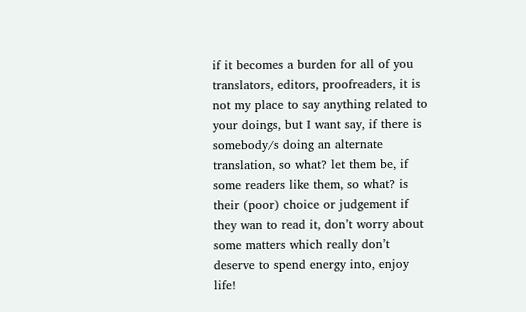if it becomes a burden for all of you translators, editors, proofreaders, it is not my place to say anything related to your doings, but I want say, if there is somebody/s doing an alternate translation, so what? let them be, if some readers like them, so what? is their (poor) choice or judgement if they wan to read it, don’t worry about some matters which really don’t deserve to spend energy into, enjoy life!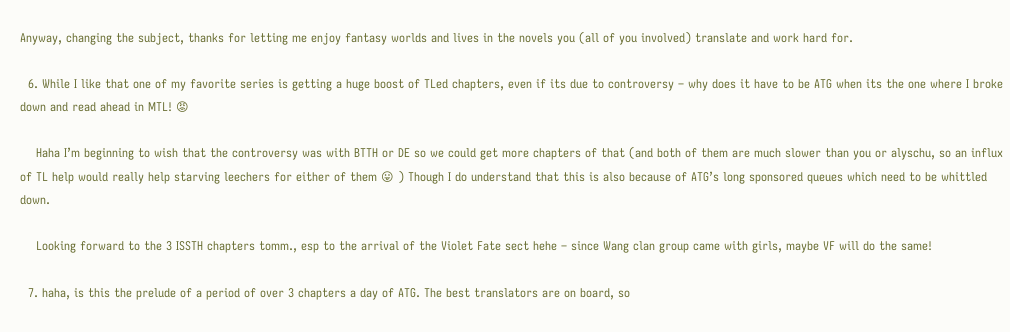Anyway, changing the subject, thanks for letting me enjoy fantasy worlds and lives in the novels you (all of you involved) translate and work hard for.

  6. While I like that one of my favorite series is getting a huge boost of TLed chapters, even if its due to controversy – why does it have to be ATG when its the one where I broke down and read ahead in MTL! 😡

    Haha I’m beginning to wish that the controversy was with BTTH or DE so we could get more chapters of that (and both of them are much slower than you or alyschu, so an influx of TL help would really help starving leechers for either of them 😛 ) Though I do understand that this is also because of ATG’s long sponsored queues which need to be whittled down.

    Looking forward to the 3 ISSTH chapters tomm., esp to the arrival of the Violet Fate sect hehe – since Wang clan group came with girls, maybe VF will do the same!

  7. haha, is this the prelude of a period of over 3 chapters a day of ATG. The best translators are on board, so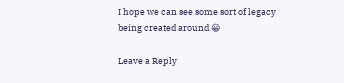I hope we can see some sort of legacy being created around 😀

Leave a Reply